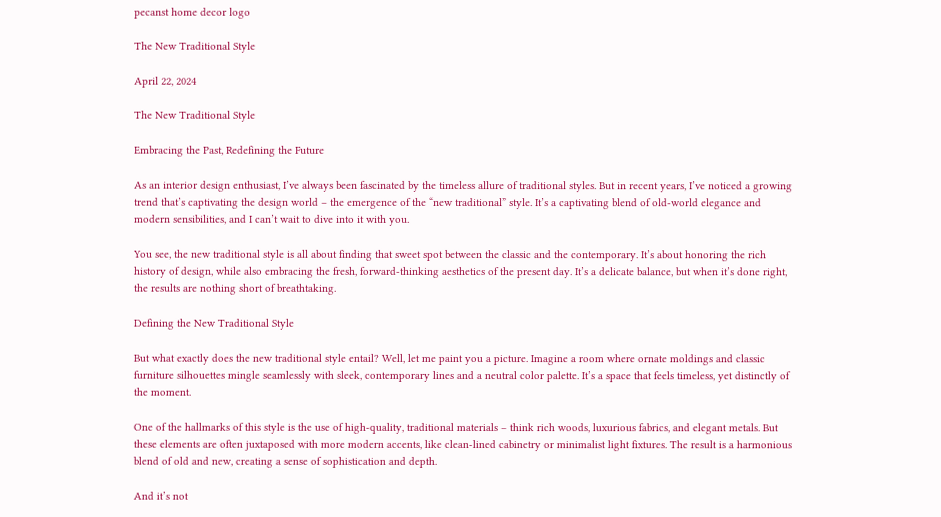pecanst home decor logo

The New Traditional Style

April 22, 2024

The New Traditional Style

Embracing the Past, Redefining the Future

As an interior design enthusiast, I’ve always been fascinated by the timeless allure of traditional styles. But in recent years, I’ve noticed a growing trend that’s captivating the design world – the emergence of the “new traditional” style. It’s a captivating blend of old-world elegance and modern sensibilities, and I can’t wait to dive into it with you.

You see, the new traditional style is all about finding that sweet spot between the classic and the contemporary. It’s about honoring the rich history of design, while also embracing the fresh, forward-thinking aesthetics of the present day. It’s a delicate balance, but when it’s done right, the results are nothing short of breathtaking.

Defining the New Traditional Style

But what exactly does the new traditional style entail? Well, let me paint you a picture. Imagine a room where ornate moldings and classic furniture silhouettes mingle seamlessly with sleek, contemporary lines and a neutral color palette. It’s a space that feels timeless, yet distinctly of the moment.

One of the hallmarks of this style is the use of high-quality, traditional materials – think rich woods, luxurious fabrics, and elegant metals. But these elements are often juxtaposed with more modern accents, like clean-lined cabinetry or minimalist light fixtures. The result is a harmonious blend of old and new, creating a sense of sophistication and depth.

And it’s not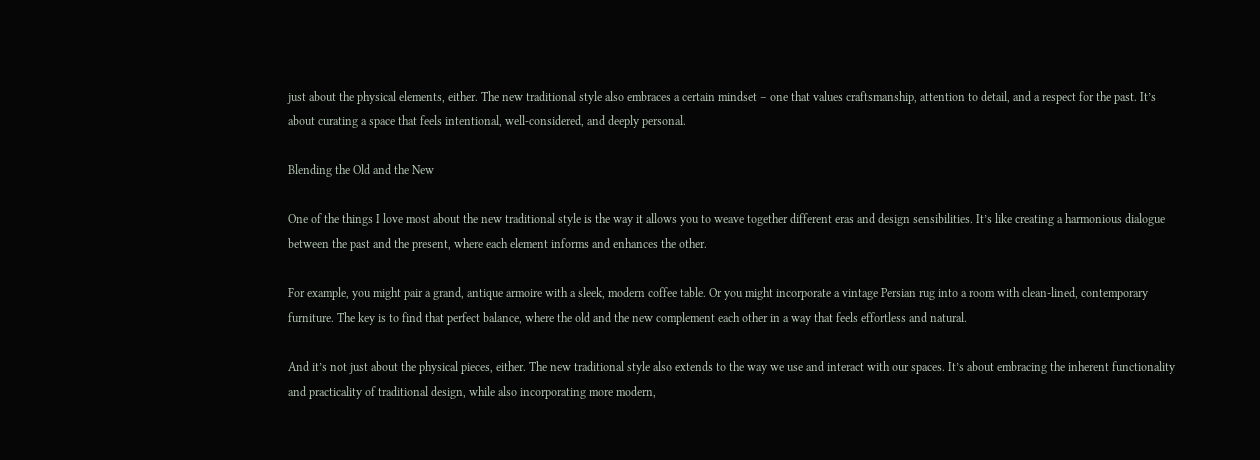just about the physical elements, either. The new traditional style also embraces a certain mindset – one that values craftsmanship, attention to detail, and a respect for the past. It’s about curating a space that feels intentional, well-considered, and deeply personal.

Blending the Old and the New

One of the things I love most about the new traditional style is the way it allows you to weave together different eras and design sensibilities. It’s like creating a harmonious dialogue between the past and the present, where each element informs and enhances the other.

For example, you might pair a grand, antique armoire with a sleek, modern coffee table. Or you might incorporate a vintage Persian rug into a room with clean-lined, contemporary furniture. The key is to find that perfect balance, where the old and the new complement each other in a way that feels effortless and natural.

And it’s not just about the physical pieces, either. The new traditional style also extends to the way we use and interact with our spaces. It’s about embracing the inherent functionality and practicality of traditional design, while also incorporating more modern,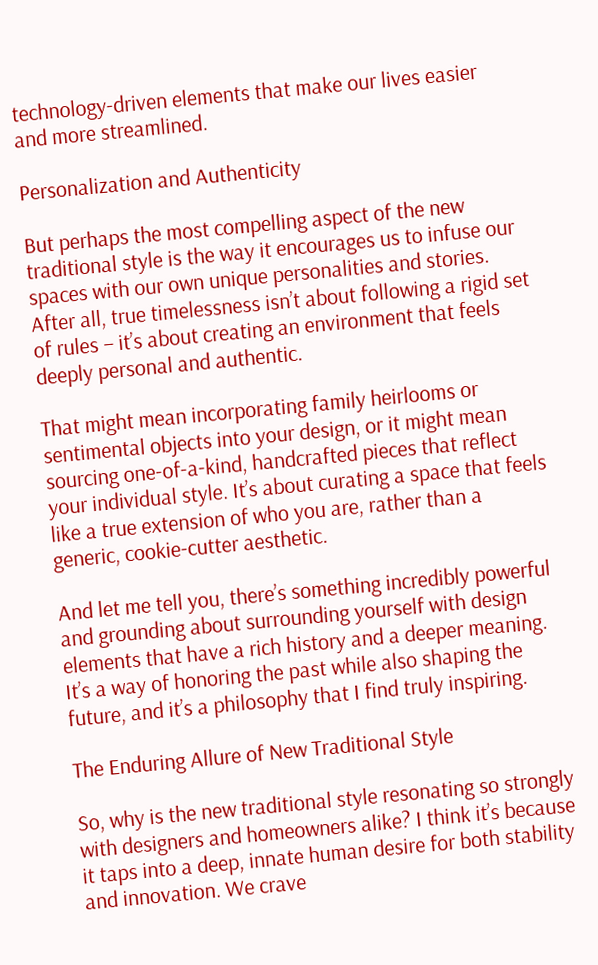technology-driven elements that make our lives easier and more streamlined.

Personalization and Authenticity

But perhaps the most compelling aspect of the new traditional style is the way it encourages us to infuse our spaces with our own unique personalities and stories. After all, true timelessness isn’t about following a rigid set of rules – it’s about creating an environment that feels deeply personal and authentic.

That might mean incorporating family heirlooms or sentimental objects into your design, or it might mean sourcing one-of-a-kind, handcrafted pieces that reflect your individual style. It’s about curating a space that feels like a true extension of who you are, rather than a generic, cookie-cutter aesthetic.

And let me tell you, there’s something incredibly powerful and grounding about surrounding yourself with design elements that have a rich history and a deeper meaning. It’s a way of honoring the past while also shaping the future, and it’s a philosophy that I find truly inspiring.

The Enduring Allure of New Traditional Style

So, why is the new traditional style resonating so strongly with designers and homeowners alike? I think it’s because it taps into a deep, innate human desire for both stability and innovation. We crave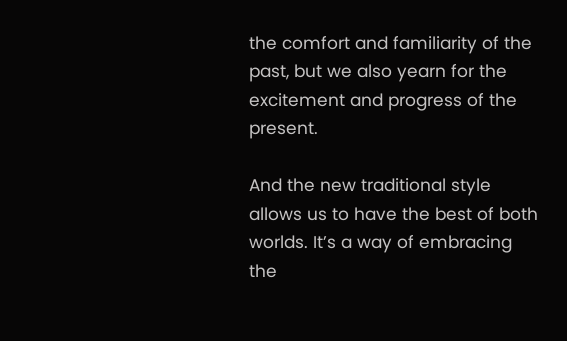the comfort and familiarity of the past, but we also yearn for the excitement and progress of the present.

And the new traditional style allows us to have the best of both worlds. It’s a way of embracing the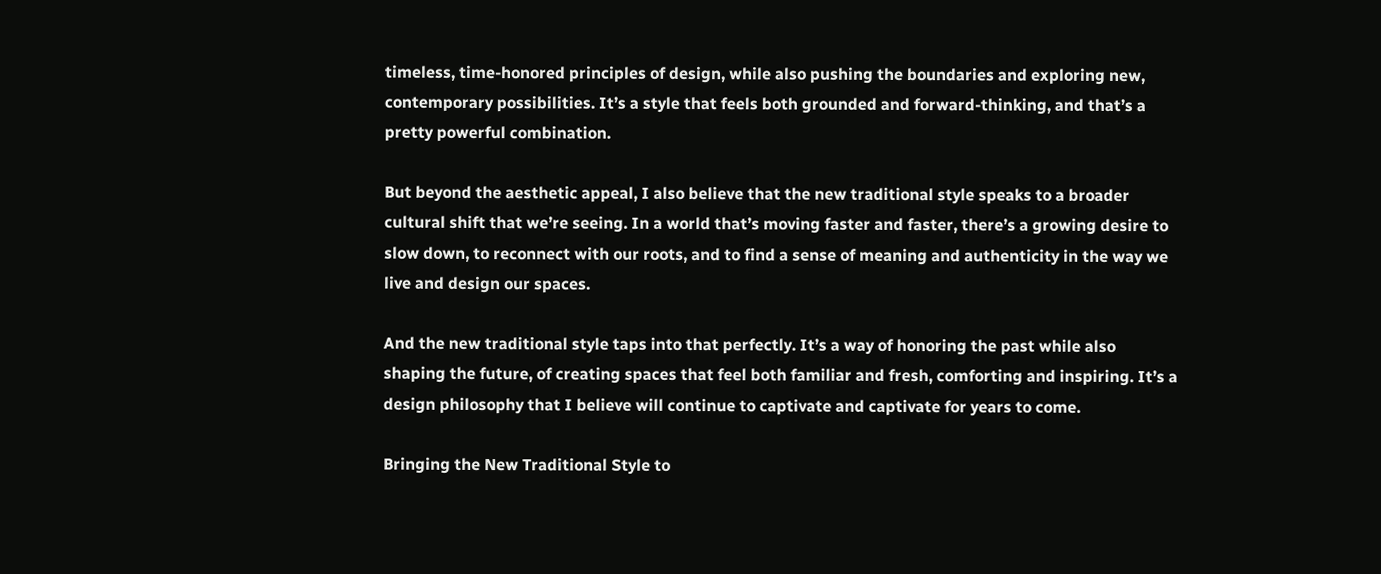timeless, time-honored principles of design, while also pushing the boundaries and exploring new, contemporary possibilities. It’s a style that feels both grounded and forward-thinking, and that’s a pretty powerful combination.

But beyond the aesthetic appeal, I also believe that the new traditional style speaks to a broader cultural shift that we’re seeing. In a world that’s moving faster and faster, there’s a growing desire to slow down, to reconnect with our roots, and to find a sense of meaning and authenticity in the way we live and design our spaces.

And the new traditional style taps into that perfectly. It’s a way of honoring the past while also shaping the future, of creating spaces that feel both familiar and fresh, comforting and inspiring. It’s a design philosophy that I believe will continue to captivate and captivate for years to come.

Bringing the New Traditional Style to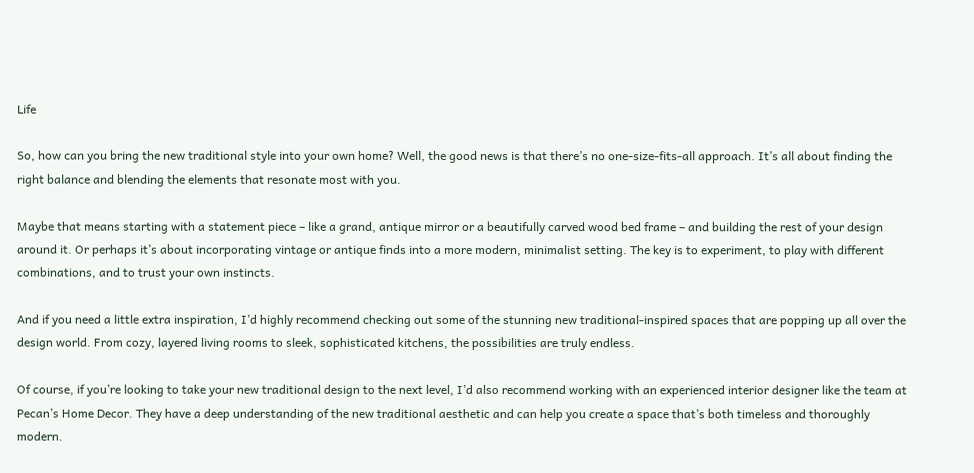Life

So, how can you bring the new traditional style into your own home? Well, the good news is that there’s no one-size-fits-all approach. It’s all about finding the right balance and blending the elements that resonate most with you.

Maybe that means starting with a statement piece – like a grand, antique mirror or a beautifully carved wood bed frame – and building the rest of your design around it. Or perhaps it’s about incorporating vintage or antique finds into a more modern, minimalist setting. The key is to experiment, to play with different combinations, and to trust your own instincts.

And if you need a little extra inspiration, I’d highly recommend checking out some of the stunning new traditional-inspired spaces that are popping up all over the design world. From cozy, layered living rooms to sleek, sophisticated kitchens, the possibilities are truly endless.

Of course, if you’re looking to take your new traditional design to the next level, I’d also recommend working with an experienced interior designer like the team at Pecan’s Home Decor. They have a deep understanding of the new traditional aesthetic and can help you create a space that’s both timeless and thoroughly modern.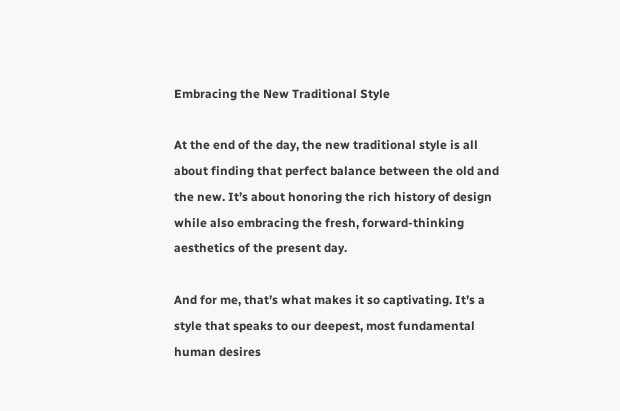Embracing the New Traditional Style

At the end of the day, the new traditional style is all about finding that perfect balance between the old and the new. It’s about honoring the rich history of design while also embracing the fresh, forward-thinking aesthetics of the present day.

And for me, that’s what makes it so captivating. It’s a style that speaks to our deepest, most fundamental human desires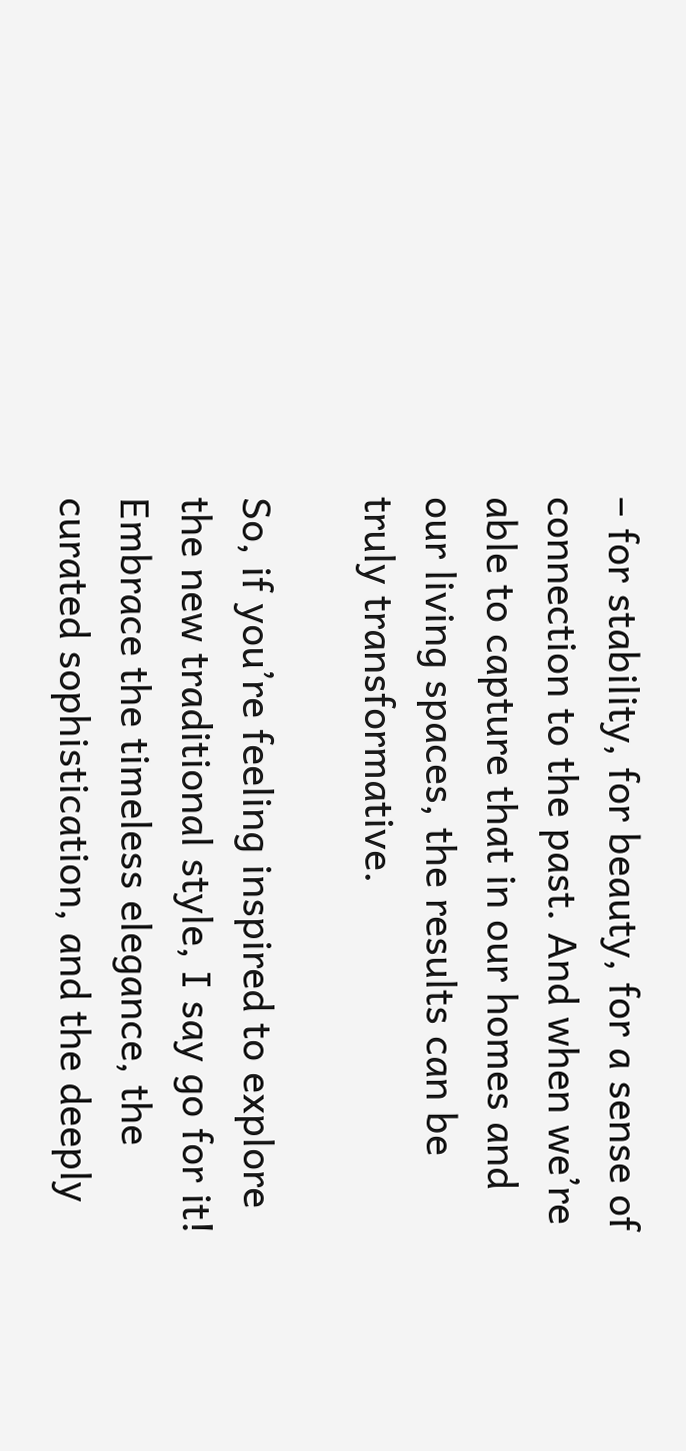– for stability, for beauty, for a sense of connection to the past. And when we’re able to capture that in our homes and our living spaces, the results can be truly transformative.

So, if you’re feeling inspired to explore the new traditional style, I say go for it! Embrace the timeless elegance, the curated sophistication, and the deeply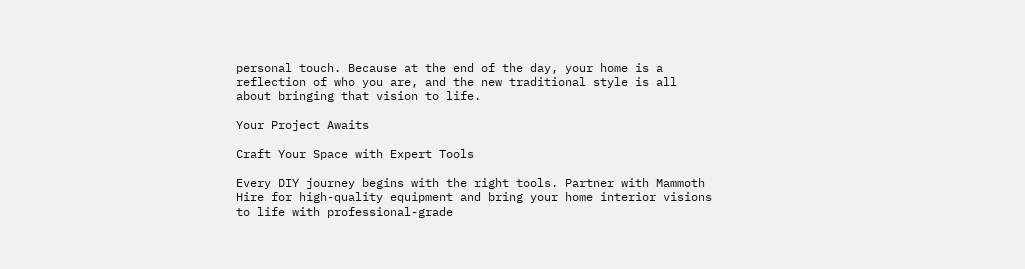personal touch. Because at the end of the day, your home is a reflection of who you are, and the new traditional style is all about bringing that vision to life.

Your Project Awaits

Craft Your Space with Expert Tools

Every DIY journey begins with the right tools. Partner with Mammoth Hire for high-quality equipment and bring your home interior visions to life with professional-grade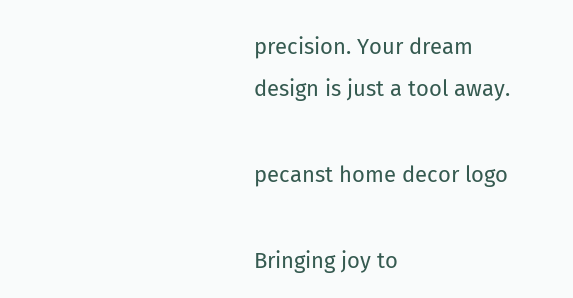precision. Your dream design is just a tool away.

pecanst home decor logo

Bringing joy to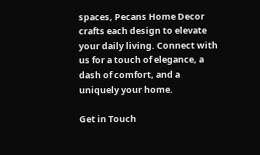spaces, Pecans Home Decor crafts each design to elevate your daily living. Connect with us for a touch of elegance, a dash of comfort, and a uniquely your home.

Get in Touch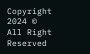Copyright 2024 © All Right Reserved